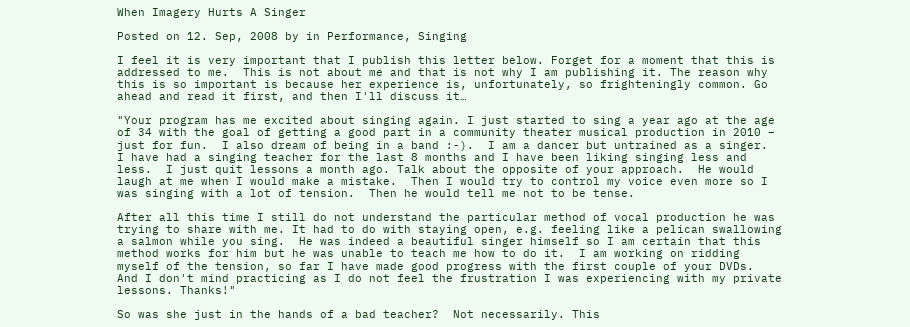When Imagery Hurts A Singer

Posted on 12. Sep, 2008 by in Performance, Singing

I feel it is very important that I publish this letter below. Forget for a moment that this is addressed to me.  This is not about me and that is not why I am publishing it. The reason why this is so important is because her experience is, unfortunately, so frighteningly common. Go ahead and read it first, and then I'll discuss it…

"Your program has me excited about singing again. I just started to sing a year ago at the age of 34 with the goal of getting a good part in a community theater musical production in 2010 – just for fun.  I also dream of being in a band :-).  I am a dancer but untrained as a singer.  I have had a singing teacher for the last 8 months and I have been liking singing less and less.  I just quit lessons a month ago. Talk about the opposite of your approach.  He would laugh at me when I would make a mistake.  Then I would try to control my voice even more so I was singing with a lot of tension.  Then he would tell me not to be tense.

After all this time I still do not understand the particular method of vocal production he was trying to share with me. It had to do with staying open, e.g. feeling like a pelican swallowing a salmon while you sing.  He was indeed a beautiful singer himself so I am certain that this method works for him but he was unable to teach me how to do it.  I am working on ridding myself of the tension, so far I have made good progress with the first couple of your DVDs.  And I don't mind practicing as I do not feel the frustration I was experiencing with my private lessons. Thanks!"

So was she just in the hands of a bad teacher?  Not necessarily. This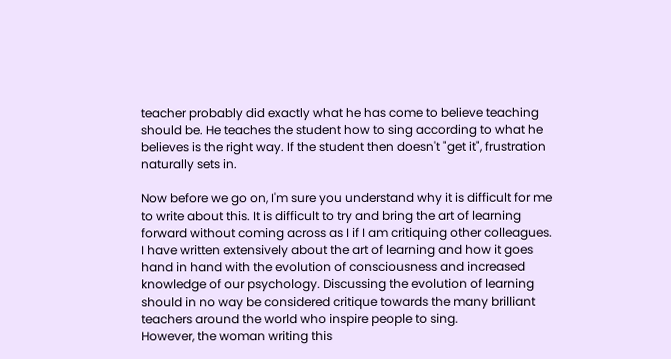teacher probably did exactly what he has come to believe teaching should be. He teaches the student how to sing according to what he believes is the right way. If the student then doesn't "get it", frustration naturally sets in.

Now before we go on, I'm sure you understand why it is difficult for me to write about this. It is difficult to try and bring the art of learning forward without coming across as I if I am critiquing other colleagues.  I have written extensively about the art of learning and how it goes hand in hand with the evolution of consciousness and increased knowledge of our psychology. Discussing the evolution of learning should in no way be considered critique towards the many brilliant teachers around the world who inspire people to sing.
However, the woman writing this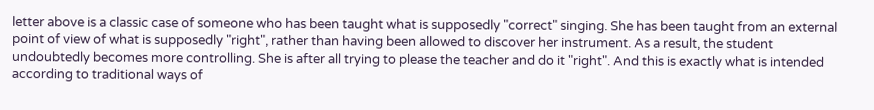letter above is a classic case of someone who has been taught what is supposedly "correct" singing. She has been taught from an external point of view of what is supposedly "right", rather than having been allowed to discover her instrument. As a result, the student undoubtedly becomes more controlling. She is after all trying to please the teacher and do it "right". And this is exactly what is intended according to traditional ways of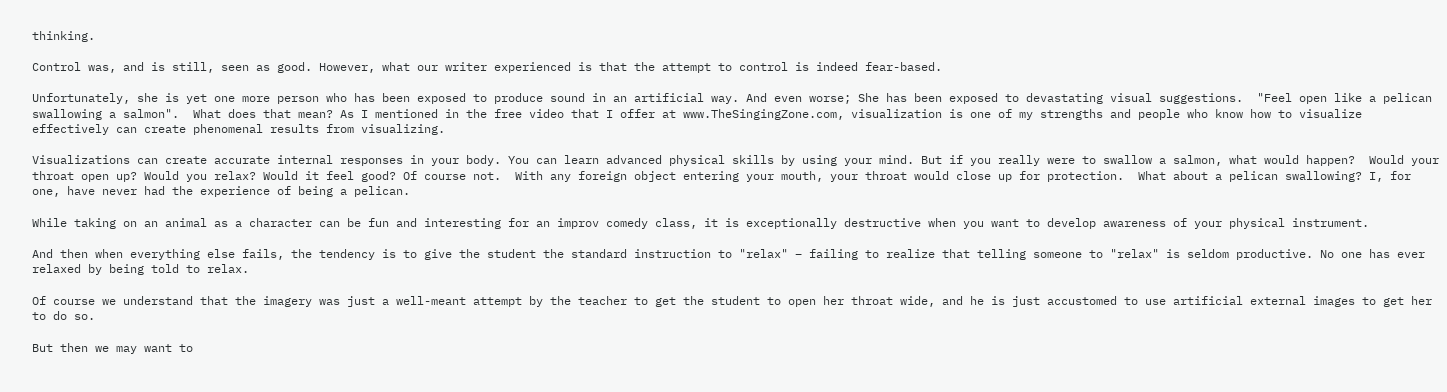thinking.

Control was, and is still, seen as good. However, what our writer experienced is that the attempt to control is indeed fear-based.

Unfortunately, she is yet one more person who has been exposed to produce sound in an artificial way. And even worse; She has been exposed to devastating visual suggestions.  "Feel open like a pelican swallowing a salmon".  What does that mean? As I mentioned in the free video that I offer at www.TheSingingZone.com, visualization is one of my strengths and people who know how to visualize effectively can create phenomenal results from visualizing.

Visualizations can create accurate internal responses in your body. You can learn advanced physical skills by using your mind. But if you really were to swallow a salmon, what would happen?  Would your throat open up? Would you relax? Would it feel good? Of course not.  With any foreign object entering your mouth, your throat would close up for protection.  What about a pelican swallowing? I, for one, have never had the experience of being a pelican.

While taking on an animal as a character can be fun and interesting for an improv comedy class, it is exceptionally destructive when you want to develop awareness of your physical instrument.

And then when everything else fails, the tendency is to give the student the standard instruction to "relax" – failing to realize that telling someone to "relax" is seldom productive. No one has ever relaxed by being told to relax.

Of course we understand that the imagery was just a well-meant attempt by the teacher to get the student to open her throat wide, and he is just accustomed to use artificial external images to get her to do so.

But then we may want to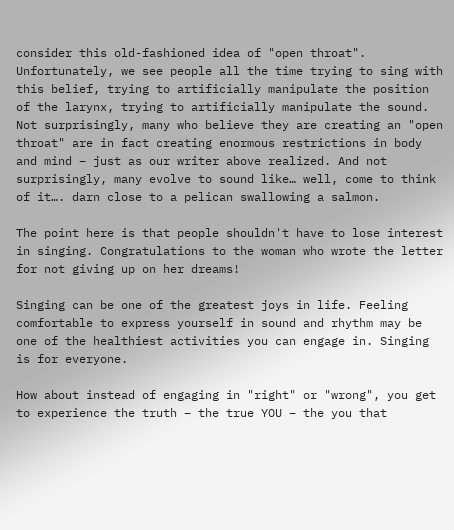consider this old-fashioned idea of "open throat".  Unfortunately, we see people all the time trying to sing with this belief, trying to artificially manipulate the position of the larynx, trying to artificially manipulate the sound.  Not surprisingly, many who believe they are creating an "open throat" are in fact creating enormous restrictions in body and mind – just as our writer above realized. And not surprisingly, many evolve to sound like… well, come to think of it…. darn close to a pelican swallowing a salmon.

The point here is that people shouldn't have to lose interest in singing. Congratulations to the woman who wrote the letter for not giving up on her dreams!

Singing can be one of the greatest joys in life. Feeling comfortable to express yourself in sound and rhythm may be one of the healthiest activities you can engage in. Singing is for everyone.

How about instead of engaging in "right" or "wrong", you get to experience the truth – the true YOU – the you that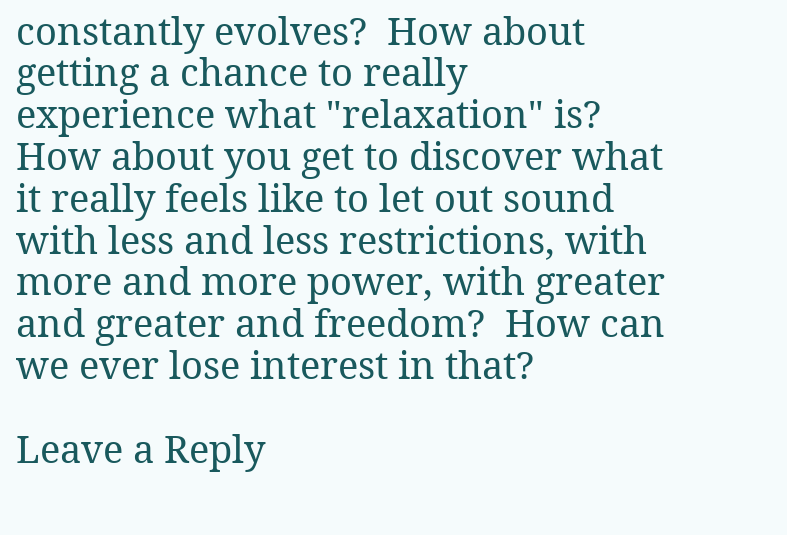constantly evolves?  How about getting a chance to really experience what "relaxation" is?  How about you get to discover what it really feels like to let out sound with less and less restrictions, with more and more power, with greater and greater and freedom?  How can we ever lose interest in that?

Leave a Reply